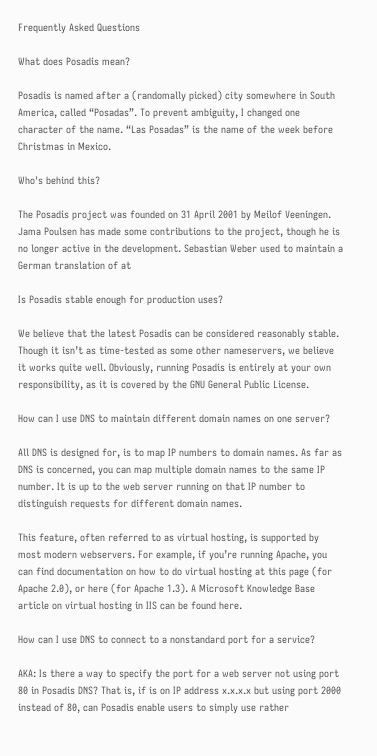Frequently Asked Questions

What does Posadis mean?

Posadis is named after a (randomally picked) city somewhere in South America, called “Posadas”. To prevent ambiguity, I changed one character of the name. “Las Posadas” is the name of the week before Christmas in Mexico.

Who's behind this?

The Posadis project was founded on 31 April 2001 by Meilof Veeningen. Jama Poulsen has made some contributions to the project, though he is no longer active in the development. Sebastian Weber used to maintain a German translation of at

Is Posadis stable enough for production uses?

We believe that the latest Posadis can be considered reasonably stable. Though it isn’t as time-tested as some other nameservers, we believe it works quite well. Obviously, running Posadis is entirely at your own responsibility, as it is covered by the GNU General Public License.

How can I use DNS to maintain different domain names on one server?

All DNS is designed for, is to map IP numbers to domain names. As far as DNS is concerned, you can map multiple domain names to the same IP number. It is up to the web server running on that IP number to distinguish requests for different domain names.

This feature, often referred to as virtual hosting, is supported by most modern webservers. For example, if you’re running Apache, you can find documentation on how to do virtual hosting at this page (for Apache 2.0), or here (for Apache 1.3). A Microsoft Knowledge Base article on virtual hosting in IIS can be found here.

How can I use DNS to connect to a nonstandard port for a service?

AKA: Is there a way to specify the port for a web server not using port 80 in Posadis DNS? That is, if is on IP address x.x.x.x but using port 2000 instead of 80, can Posadis enable users to simply use rather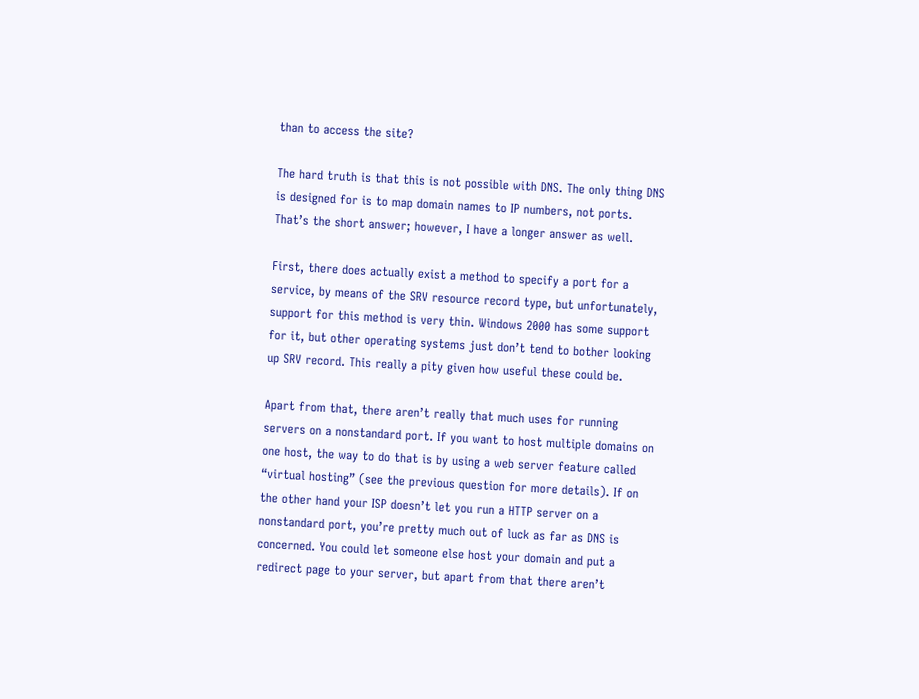than to access the site?

The hard truth is that this is not possible with DNS. The only thing DNS is designed for is to map domain names to IP numbers, not ports. That’s the short answer; however, I have a longer answer as well.

First, there does actually exist a method to specify a port for a service, by means of the SRV resource record type, but unfortunately, support for this method is very thin. Windows 2000 has some support for it, but other operating systems just don’t tend to bother looking up SRV record. This really a pity given how useful these could be.

Apart from that, there aren’t really that much uses for running servers on a nonstandard port. If you want to host multiple domains on one host, the way to do that is by using a web server feature called “virtual hosting” (see the previous question for more details). If on the other hand your ISP doesn’t let you run a HTTP server on a nonstandard port, you’re pretty much out of luck as far as DNS is concerned. You could let someone else host your domain and put a redirect page to your server, but apart from that there aren’t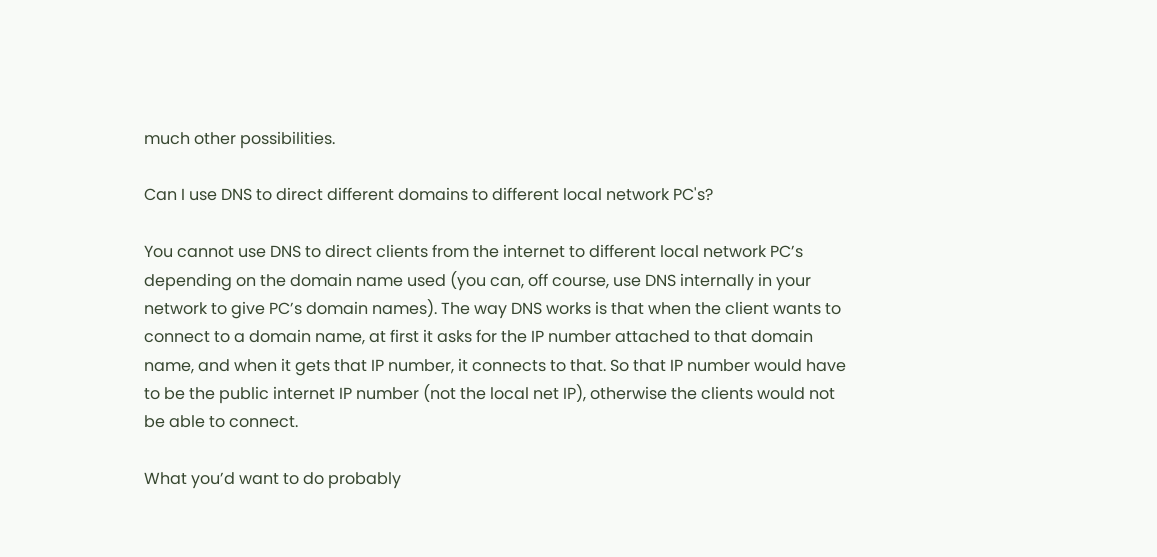much other possibilities.

Can I use DNS to direct different domains to different local network PC's?

You cannot use DNS to direct clients from the internet to different local network PC’s depending on the domain name used (you can, off course, use DNS internally in your network to give PC’s domain names). The way DNS works is that when the client wants to connect to a domain name, at first it asks for the IP number attached to that domain name, and when it gets that IP number, it connects to that. So that IP number would have to be the public internet IP number (not the local net IP), otherwise the clients would not be able to connect.

What you’d want to do probably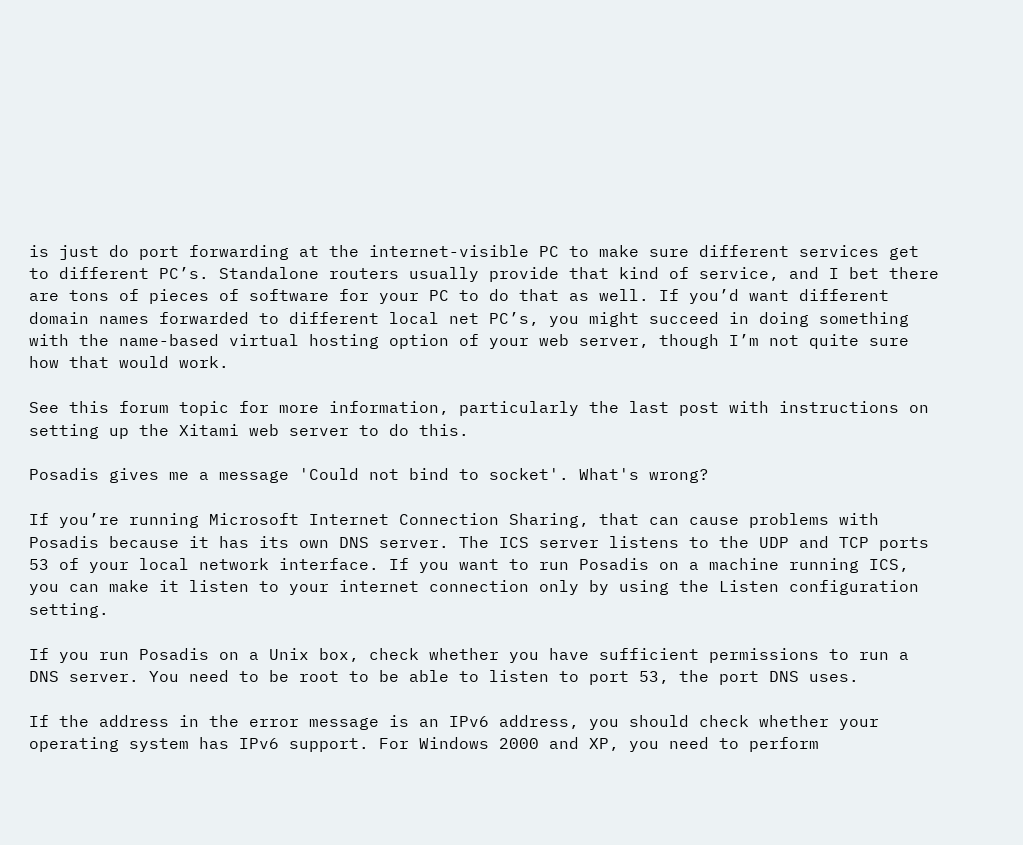is just do port forwarding at the internet-visible PC to make sure different services get to different PC’s. Standalone routers usually provide that kind of service, and I bet there are tons of pieces of software for your PC to do that as well. If you’d want different domain names forwarded to different local net PC’s, you might succeed in doing something with the name-based virtual hosting option of your web server, though I’m not quite sure how that would work.

See this forum topic for more information, particularly the last post with instructions on setting up the Xitami web server to do this.

Posadis gives me a message 'Could not bind to socket'. What's wrong?

If you’re running Microsoft Internet Connection Sharing, that can cause problems with Posadis because it has its own DNS server. The ICS server listens to the UDP and TCP ports 53 of your local network interface. If you want to run Posadis on a machine running ICS, you can make it listen to your internet connection only by using the Listen configuration setting.

If you run Posadis on a Unix box, check whether you have sufficient permissions to run a DNS server. You need to be root to be able to listen to port 53, the port DNS uses.

If the address in the error message is an IPv6 address, you should check whether your operating system has IPv6 support. For Windows 2000 and XP, you need to perform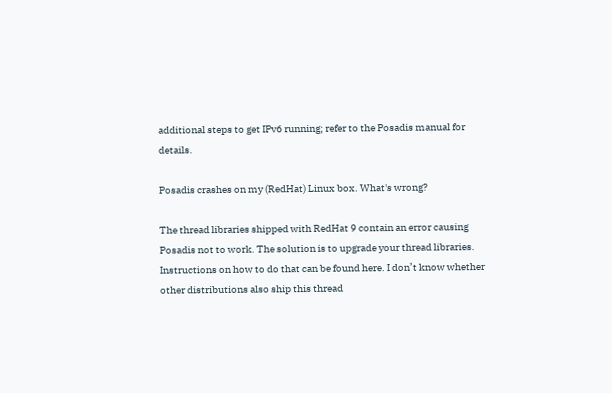additional steps to get IPv6 running; refer to the Posadis manual for details.

Posadis crashes on my (RedHat) Linux box. What's wrong?

The thread libraries shipped with RedHat 9 contain an error causing Posadis not to work. The solution is to upgrade your thread libraries. Instructions on how to do that can be found here. I don’t know whether other distributions also ship this thread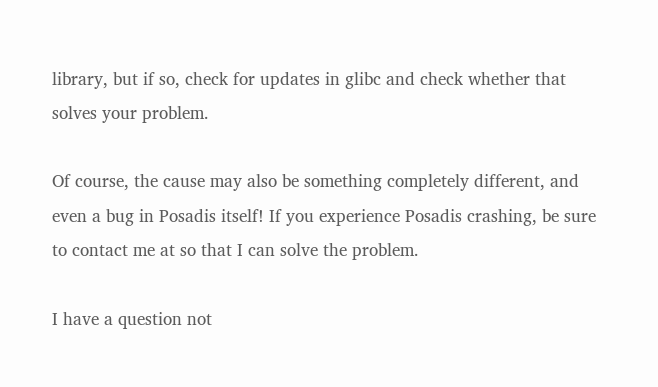library, but if so, check for updates in glibc and check whether that solves your problem.

Of course, the cause may also be something completely different, and even a bug in Posadis itself! If you experience Posadis crashing, be sure to contact me at so that I can solve the problem.

I have a question not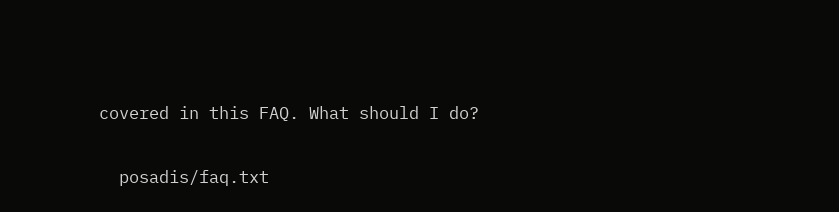covered in this FAQ. What should I do?

  posadis/faq.txt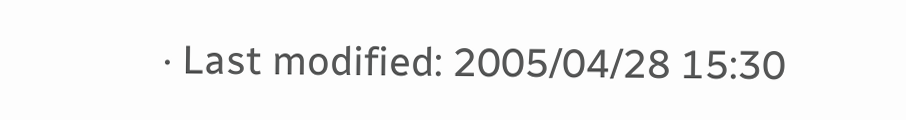· Last modified: 2005/04/28 15:30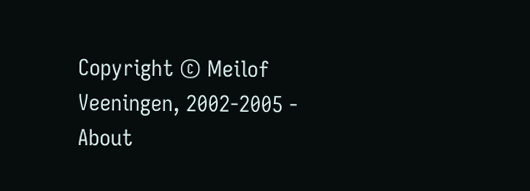Copyright © Meilof Veeningen, 2002-2005 - About